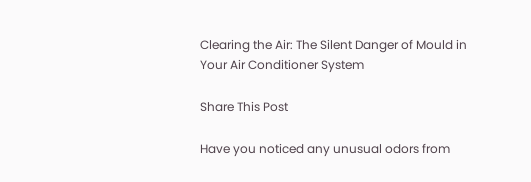Clearing the Air: The Silent Danger of Mould in Your Air Conditioner System

Share This Post

Have you noticed any unusual odors from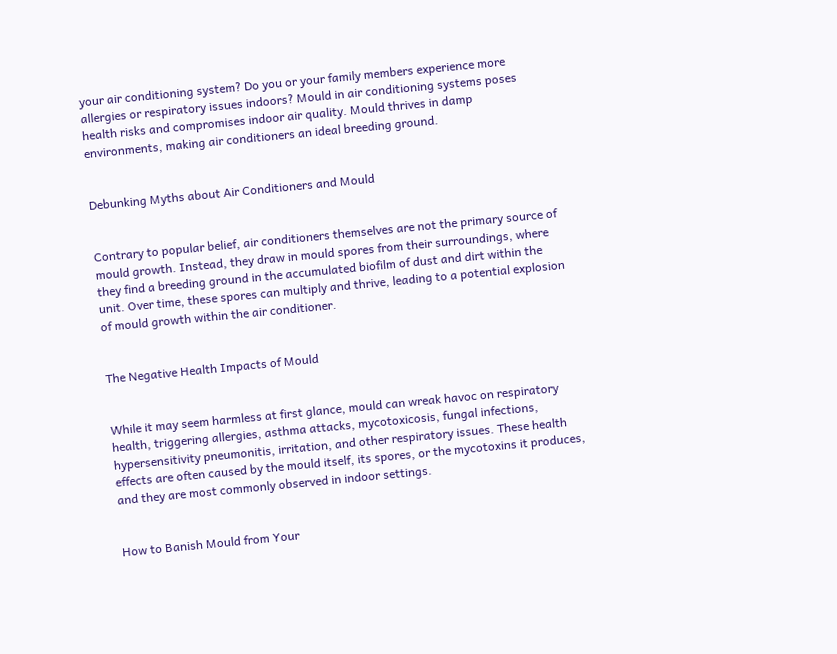your air conditioning system? Do you or your family members experience more allergies or respiratory issues indoors? Mould in air conditioning systems poses health risks and compromises indoor air quality. Mould thrives in damp environments, making air conditioners an ideal breeding ground.


Debunking Myths about Air Conditioners and Mould


Contrary to popular belief, air conditioners themselves are not the primary source of mould growth. Instead, they draw in mould spores from their surroundings, where they find a breeding ground in the accumulated biofilm of dust and dirt within the unit. Over time, these spores can multiply and thrive, leading to a potential explosion of mould growth within the air conditioner.


The Negative Health Impacts of Mould


While it may seem harmless at first glance, mould can wreak havoc on respiratory health, triggering allergies, asthma attacks, mycotoxicosis, fungal infections, hypersensitivity pneumonitis, irritation, and other respiratory issues. These health effects are often caused by the mould itself, its spores, or the mycotoxins it produces, and they are most commonly observed in indoor settings.


How to Banish Mould from Your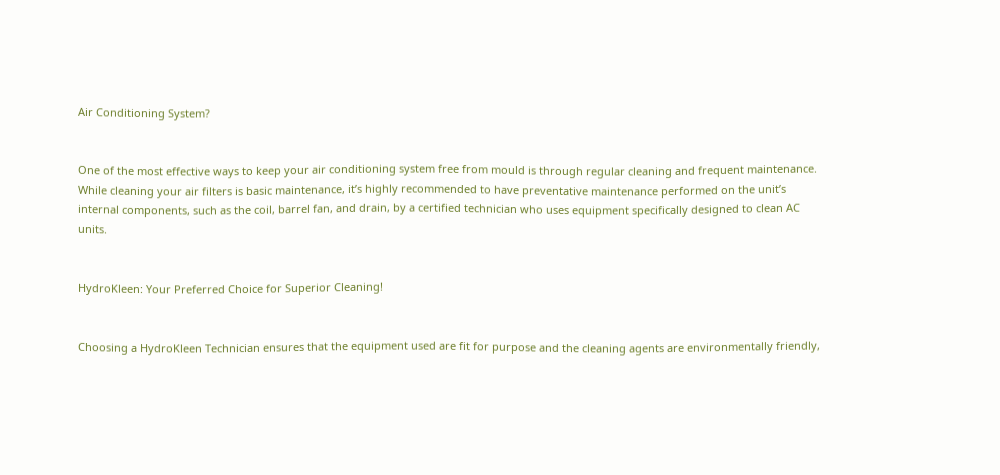Air Conditioning System?


One of the most effective ways to keep your air conditioning system free from mould is through regular cleaning and frequent maintenance. While cleaning your air filters is basic maintenance, it’s highly recommended to have preventative maintenance performed on the unit’s internal components, such as the coil, barrel fan, and drain, by a certified technician who uses equipment specifically designed to clean AC units.


HydroKleen: Your Preferred Choice for Superior Cleaning!


Choosing a HydroKleen Technician ensures that the equipment used are fit for purpose and the cleaning agents are environmentally friendly,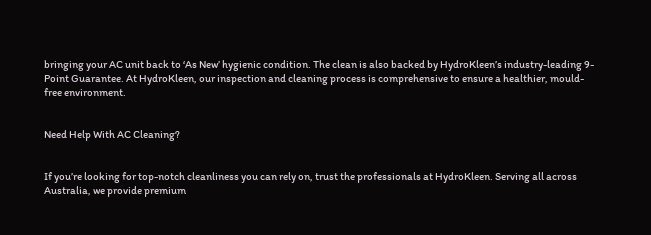bringing your AC unit back to ‘As New’ hygienic condition. The clean is also backed by HydroKleen’s industry-leading 9-Point Guarantee. At HydroKleen, our inspection and cleaning process is comprehensive to ensure a healthier, mould-free environment.


Need Help With AC Cleaning?


If you’re looking for top-notch cleanliness you can rely on, trust the professionals at HydroKleen. Serving all across Australia, we provide premium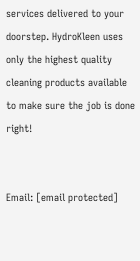services delivered to your doorstep. HydroKleen uses only the highest quality cleaning products available to make sure the job is done right!


Email: [email protected]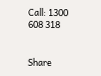Call: 1300 608 318


Share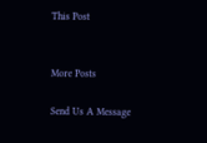This Post


More Posts

Send Us A Message